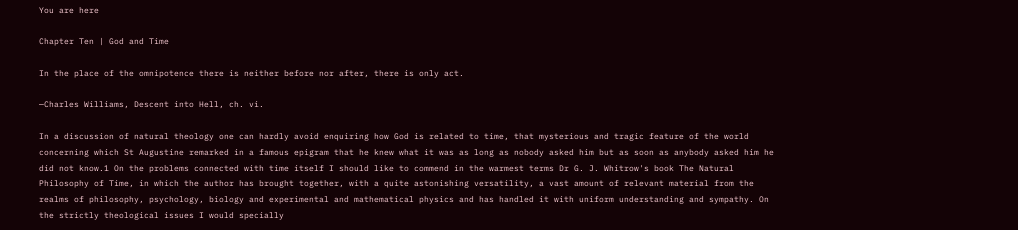You are here

Chapter Ten | God and Time

In the place of the omnipotence there is neither before nor after, there is only act.

—Charles Williams, Descent into Hell, ch. vi.

In a discussion of natural theology one can hardly avoid enquiring how God is related to time, that mysterious and tragic feature of the world concerning which St Augustine remarked in a famous epigram that he knew what it was as long as nobody asked him but as soon as anybody asked him he did not know.1 On the problems connected with time itself I should like to commend in the warmest terms Dr G. J. Whitrow's book The Natural Philosophy of Time, in which the author has brought together, with a quite astonishing versatility, a vast amount of relevant material from the realms of philosophy, psychology, biology and experimental and mathematical physics and has handled it with uniform understanding and sympathy. On the strictly theological issues I would specially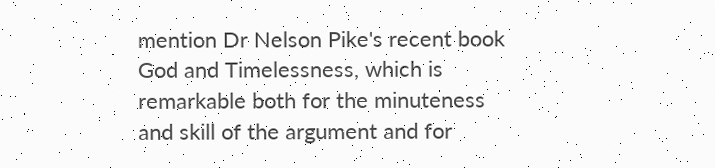mention Dr Nelson Pike's recent book God and Timelessness, which is remarkable both for the minuteness and skill of the argument and for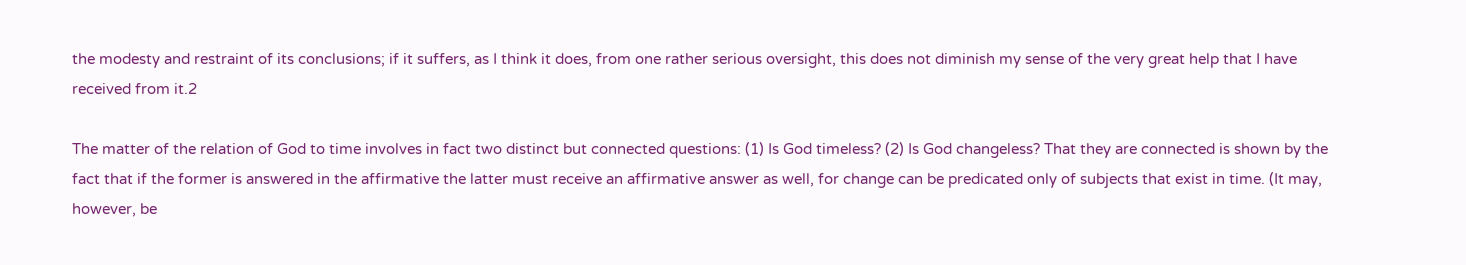the modesty and restraint of its conclusions; if it suffers, as I think it does, from one rather serious oversight, this does not diminish my sense of the very great help that I have received from it.2

The matter of the relation of God to time involves in fact two distinct but connected questions: (1) Is God timeless? (2) Is God changeless? That they are connected is shown by the fact that if the former is answered in the affirmative the latter must receive an affirmative answer as well, for change can be predicated only of subjects that exist in time. (It may, however, be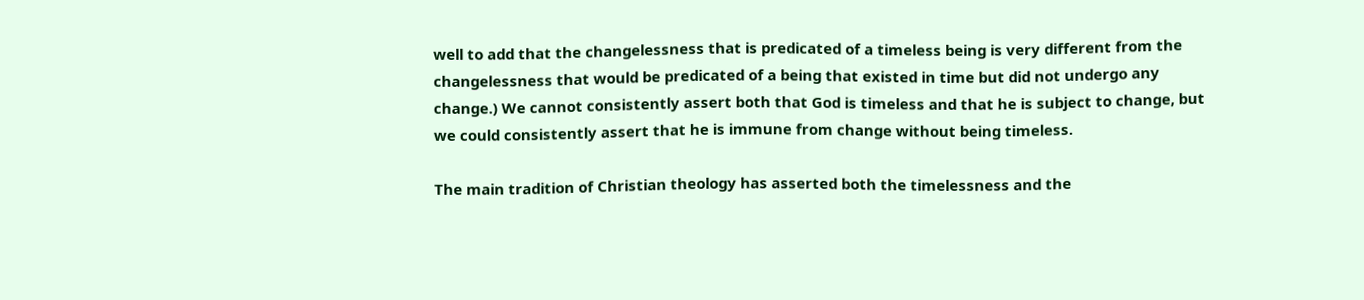well to add that the changelessness that is predicated of a timeless being is very different from the changelessness that would be predicated of a being that existed in time but did not undergo any change.) We cannot consistently assert both that God is timeless and that he is subject to change, but we could consistently assert that he is immune from change without being timeless.

The main tradition of Christian theology has asserted both the timelessness and the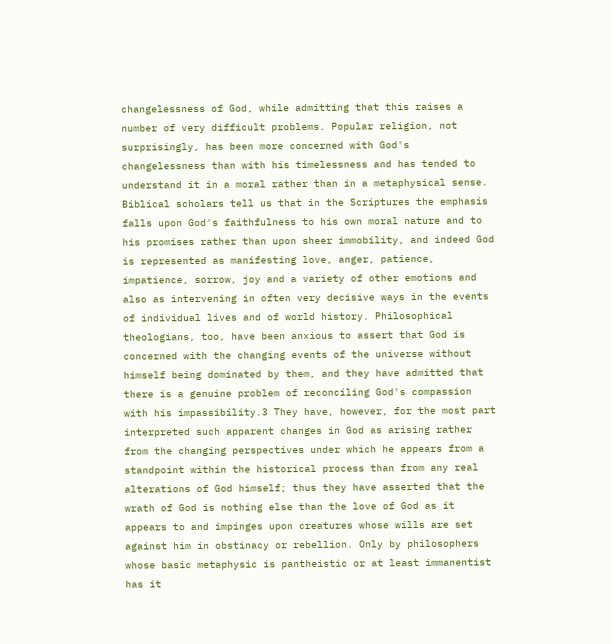changelessness of God, while admitting that this raises a number of very difficult problems. Popular religion, not surprisingly, has been more concerned with God's changelessness than with his timelessness and has tended to understand it in a moral rather than in a metaphysical sense. Biblical scholars tell us that in the Scriptures the emphasis falls upon God's faithfulness to his own moral nature and to his promises rather than upon sheer immobility, and indeed God is represented as manifesting love, anger, patience, impatience, sorrow, joy and a variety of other emotions and also as intervening in often very decisive ways in the events of individual lives and of world history. Philosophical theologians, too, have been anxious to assert that God is concerned with the changing events of the universe without himself being dominated by them, and they have admitted that there is a genuine problem of reconciling God's compassion with his impassibility.3 They have, however, for the most part interpreted such apparent changes in God as arising rather from the changing perspectives under which he appears from a standpoint within the historical process than from any real alterations of God himself; thus they have asserted that the wrath of God is nothing else than the love of God as it appears to and impinges upon creatures whose wills are set against him in obstinacy or rebellion. Only by philosophers whose basic metaphysic is pantheistic or at least immanentist has it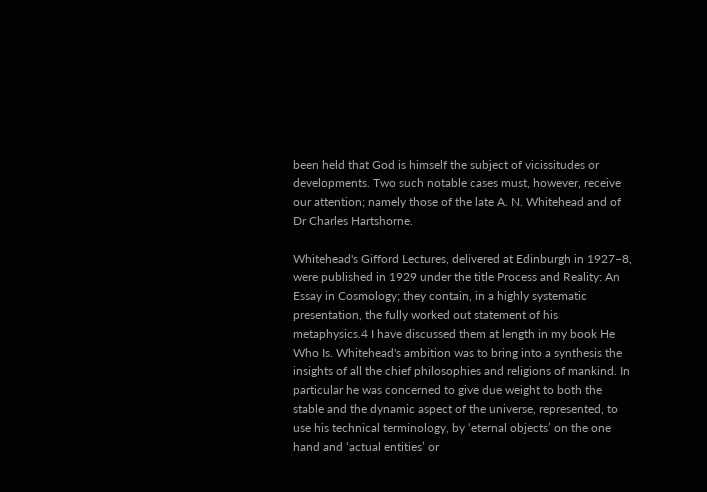been held that God is himself the subject of vicissitudes or developments. Two such notable cases must, however, receive our attention; namely those of the late A. N. Whitehead and of Dr Charles Hartshorne.

Whitehead's Gifford Lectures, delivered at Edinburgh in 1927–8, were published in 1929 under the title Process and Reality: An Essay in Cosmology; they contain, in a highly systematic presentation, the fully worked out statement of his metaphysics.4 I have discussed them at length in my book He Who Is. Whitehead's ambition was to bring into a synthesis the insights of all the chief philosophies and religions of mankind. In particular he was concerned to give due weight to both the stable and the dynamic aspect of the universe, represented, to use his technical terminology, by ‘eternal objects’ on the one hand and ‘actual entities’ or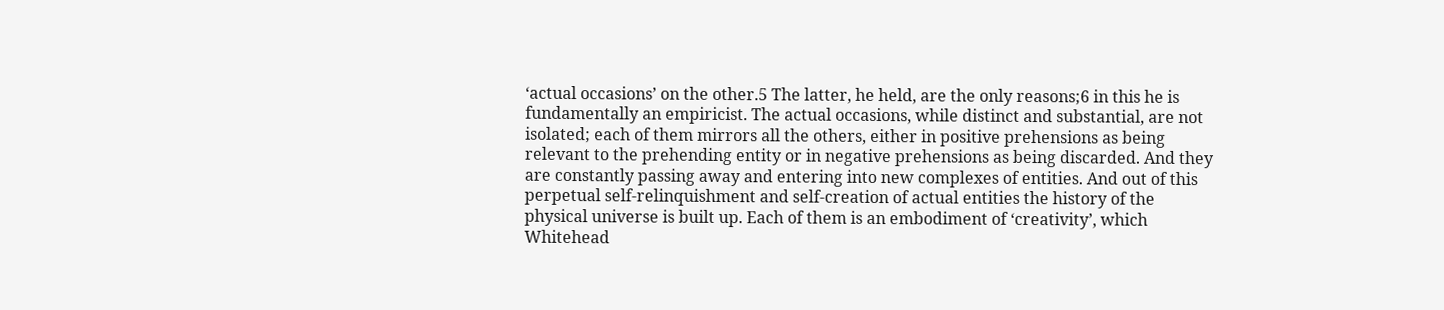‘actual occasions’ on the other.5 The latter, he held, are the only reasons;6 in this he is fundamentally an empiricist. The actual occasions, while distinct and substantial, are not isolated; each of them mirrors all the others, either in positive prehensions as being relevant to the prehending entity or in negative prehensions as being discarded. And they are constantly passing away and entering into new complexes of entities. And out of this perpetual self-relinquishment and self-creation of actual entities the history of the physical universe is built up. Each of them is an embodiment of ‘creativity’, which Whitehead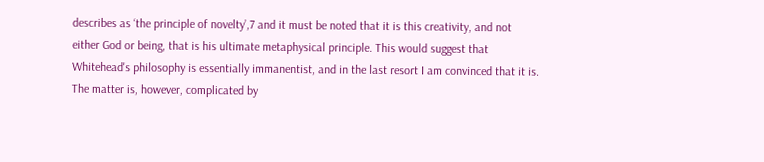describes as ‘the principle of novelty’,7 and it must be noted that it is this creativity, and not either God or being, that is his ultimate metaphysical principle. This would suggest that Whitehead's philosophy is essentially immanentist, and in the last resort I am convinced that it is. The matter is, however, complicated by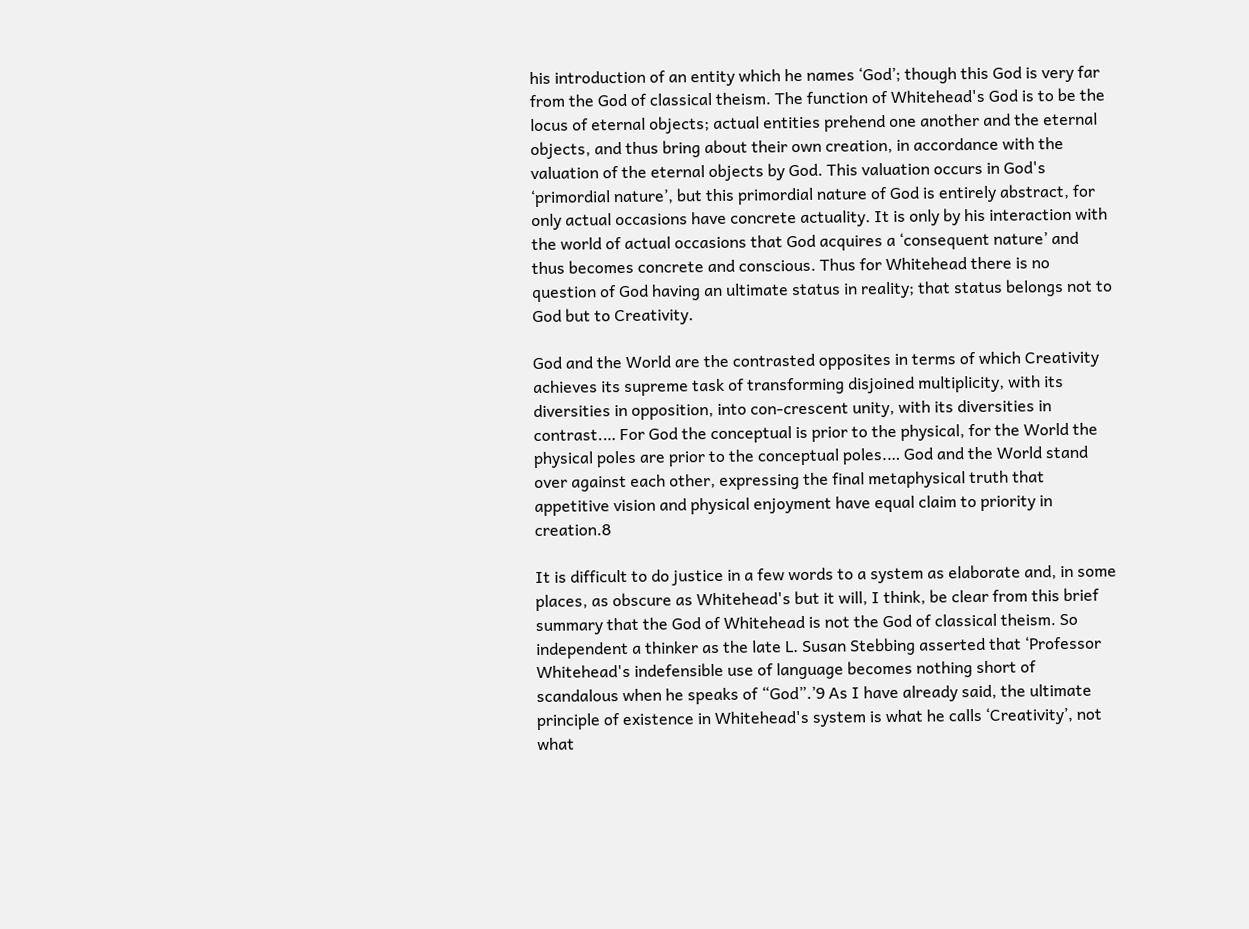his introduction of an entity which he names ‘God’; though this God is very far from the God of classical theism. The function of Whitehead's God is to be the locus of eternal objects; actual entities prehend one another and the eternal objects, and thus bring about their own creation, in accordance with the valuation of the eternal objects by God. This valuation occurs in God's ‘primordial nature’, but this primordial nature of God is entirely abstract, for only actual occasions have concrete actuality. It is only by his interaction with the world of actual occasions that God acquires a ‘consequent nature’ and thus becomes concrete and conscious. Thus for Whitehead there is no question of God having an ultimate status in reality; that status belongs not to God but to Creativity.

God and the World are the contrasted opposites in terms of which Creativity achieves its supreme task of transforming disjoined multiplicity, with its diversities in opposition, into con-crescent unity, with its diversities in contrast.… For God the conceptual is prior to the physical, for the World the physical poles are prior to the conceptual poles.… God and the World stand over against each other, expressing the final metaphysical truth that appetitive vision and physical enjoyment have equal claim to priority in creation.8

It is difficult to do justice in a few words to a system as elaborate and, in some places, as obscure as Whitehead's but it will, I think, be clear from this brief summary that the God of Whitehead is not the God of classical theism. So independent a thinker as the late L. Susan Stebbing asserted that ‘Professor Whitehead's indefensible use of language becomes nothing short of scandalous when he speaks of “God”.’9 As I have already said, the ultimate principle of existence in Whitehead's system is what he calls ‘Creativity’, not what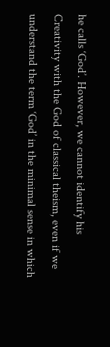he calls ‘God’. However, we cannot identify his Creativity with the God of classical theism, even if we understand the term ‘God’ in the minimal sense in which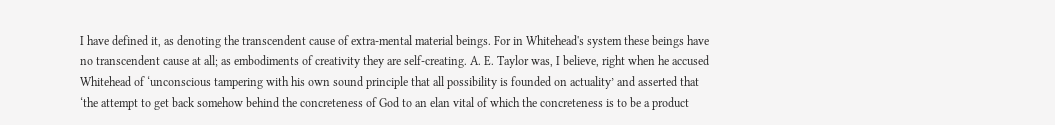I have defined it, as denoting the transcendent cause of extra-mental material beings. For in Whitehead's system these beings have no transcendent cause at all; as embodiments of creativity they are self-creating. A. E. Taylor was, I believe, right when he accused Whitehead of ‘unconscious tampering with his own sound principle that all possibility is founded on actuality’ and asserted that ‘the attempt to get back somehow behind the concreteness of God to an elan vital of which the concreteness is to be a product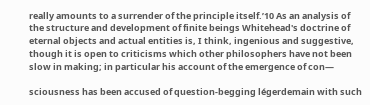really amounts to a surrender of the principle itself.’10 As an analysis of the structure and development of finite beings Whitehead's doctrine of eternal objects and actual entities is, I think, ingenious and suggestive, though it is open to criticisms which other philosophers have not been slow in making; in particular his account of the emergence of con—

sciousness has been accused of question-begging légerdemain with such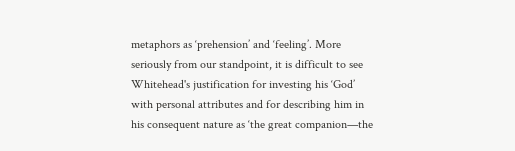metaphors as ‘prehension’ and ‘feeling’. More seriously from our standpoint, it is difficult to see Whitehead's justification for investing his ‘God’ with personal attributes and for describing him in his consequent nature as ‘the great companion—the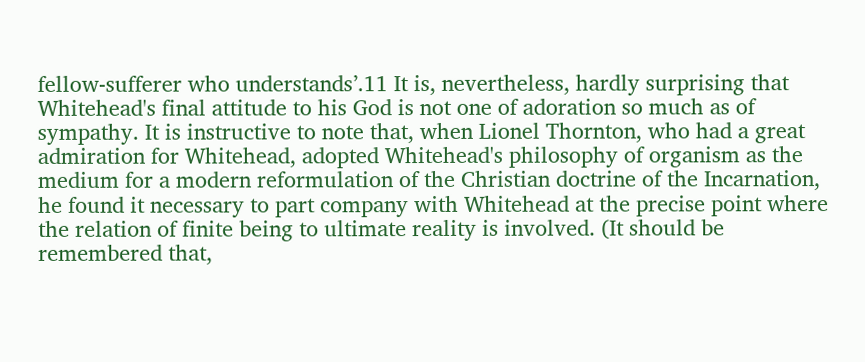fellow-sufferer who understands’.11 It is, nevertheless, hardly surprising that Whitehead's final attitude to his God is not one of adoration so much as of sympathy. It is instructive to note that, when Lionel Thornton, who had a great admiration for Whitehead, adopted Whitehead's philosophy of organism as the medium for a modern reformulation of the Christian doctrine of the Incarnation, he found it necessary to part company with Whitehead at the precise point where the relation of finite being to ultimate reality is involved. (It should be remembered that,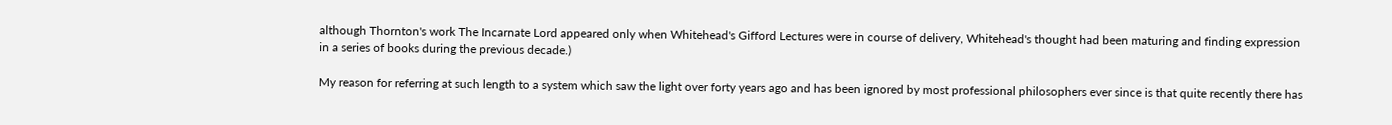although Thornton's work The Incarnate Lord appeared only when Whitehead's Gifford Lectures were in course of delivery, Whitehead's thought had been maturing and finding expression in a series of books during the previous decade.)

My reason for referring at such length to a system which saw the light over forty years ago and has been ignored by most professional philosophers ever since is that quite recently there has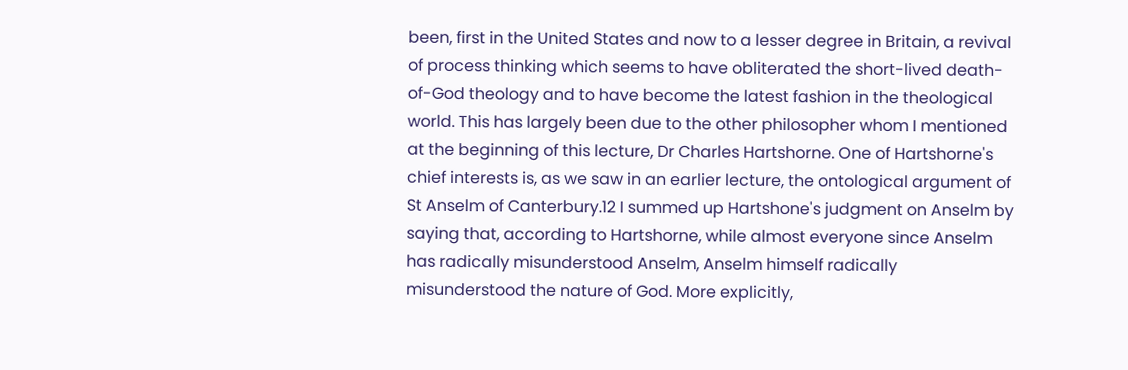been, first in the United States and now to a lesser degree in Britain, a revival of process thinking which seems to have obliterated the short-lived death-of-God theology and to have become the latest fashion in the theological world. This has largely been due to the other philosopher whom I mentioned at the beginning of this lecture, Dr Charles Hartshorne. One of Hartshorne's chief interests is, as we saw in an earlier lecture, the ontological argument of St Anselm of Canterbury.12 I summed up Hartshone's judgment on Anselm by saying that, according to Hartshorne, while almost everyone since Anselm has radically misunderstood Anselm, Anselm himself radically misunderstood the nature of God. More explicitly,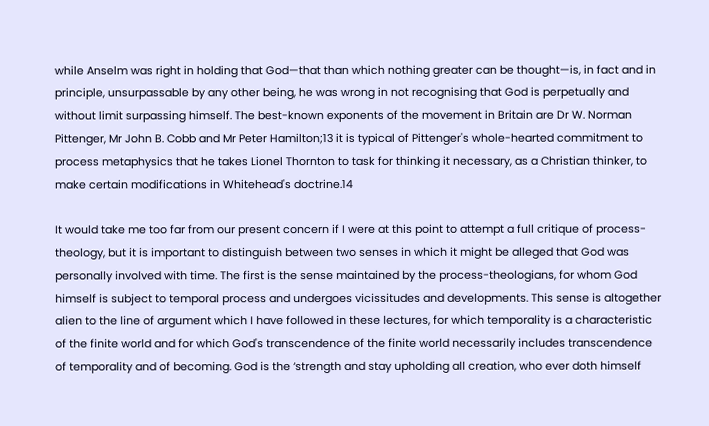while Anselm was right in holding that God—that than which nothing greater can be thought—is, in fact and in principle, unsurpassable by any other being, he was wrong in not recognising that God is perpetually and without limit surpassing himself. The best-known exponents of the movement in Britain are Dr W. Norman Pittenger, Mr John B. Cobb and Mr Peter Hamilton;13 it is typical of Pittenger's whole-hearted commitment to process metaphysics that he takes Lionel Thornton to task for thinking it necessary, as a Christian thinker, to make certain modifications in Whitehead's doctrine.14

It would take me too far from our present concern if I were at this point to attempt a full critique of process-theology, but it is important to distinguish between two senses in which it might be alleged that God was personally involved with time. The first is the sense maintained by the process-theologians, for whom God himself is subject to temporal process and undergoes vicissitudes and developments. This sense is altogether alien to the line of argument which I have followed in these lectures, for which temporality is a characteristic of the finite world and for which God's transcendence of the finite world necessarily includes transcendence of temporality and of becoming. God is the ‘strength and stay upholding all creation, who ever doth himself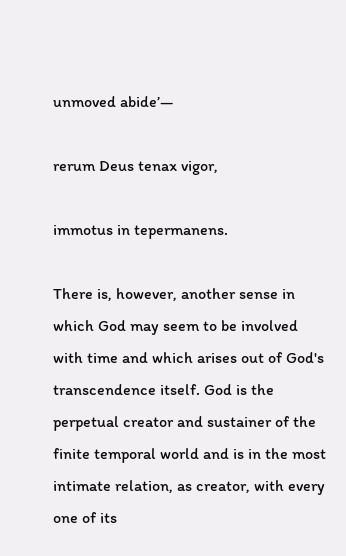unmoved abide’—

rerum Deus tenax vigor,

immotus in tepermanens.

There is, however, another sense in which God may seem to be involved with time and which arises out of God's transcendence itself. God is the perpetual creator and sustainer of the finite temporal world and is in the most intimate relation, as creator, with every one of its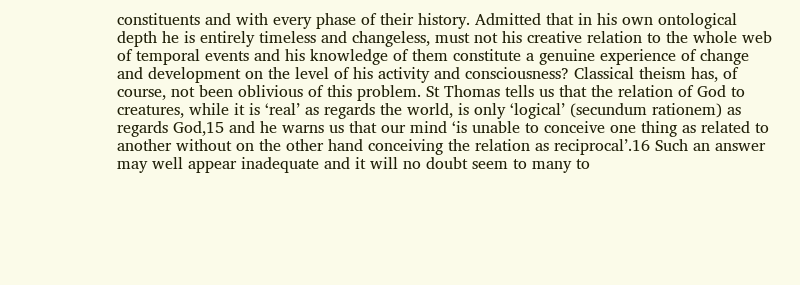constituents and with every phase of their history. Admitted that in his own ontological depth he is entirely timeless and changeless, must not his creative relation to the whole web of temporal events and his knowledge of them constitute a genuine experience of change and development on the level of his activity and consciousness? Classical theism has, of course, not been oblivious of this problem. St Thomas tells us that the relation of God to creatures, while it is ‘real’ as regards the world, is only ‘logical’ (secundum rationem) as regards God,15 and he warns us that our mind ‘is unable to conceive one thing as related to another without on the other hand conceiving the relation as reciprocal’.16 Such an answer may well appear inadequate and it will no doubt seem to many to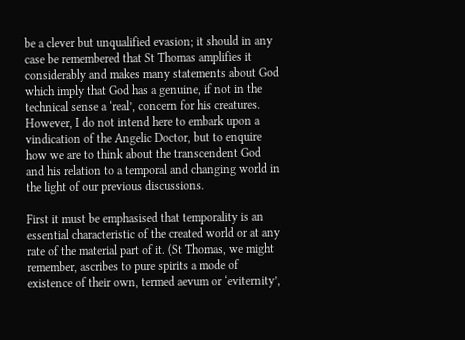be a clever but unqualified evasion; it should in any case be remembered that St Thomas amplifies it considerably and makes many statements about God which imply that God has a genuine, if not in the technical sense a ‘real’, concern for his creatures. However, I do not intend here to embark upon a vindication of the Angelic Doctor, but to enquire how we are to think about the transcendent God and his relation to a temporal and changing world in the light of our previous discussions.

First it must be emphasised that temporality is an essential characteristic of the created world or at any rate of the material part of it. (St Thomas, we might remember, ascribes to pure spirits a mode of existence of their own, termed aevum or ‘eviternity’,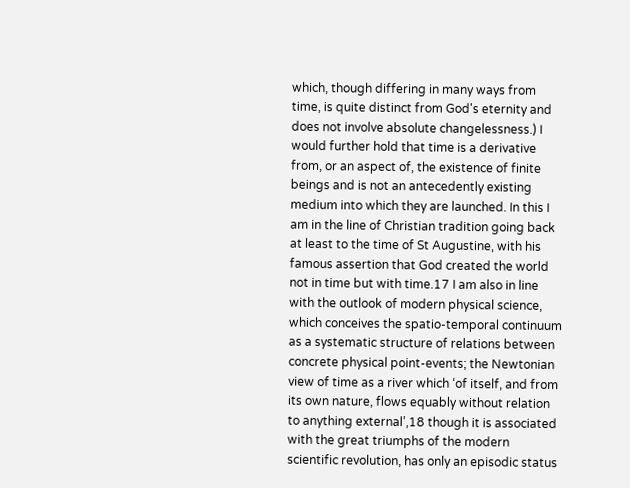which, though differing in many ways from time, is quite distinct from God's eternity and does not involve absolute changelessness.) I would further hold that time is a derivative from, or an aspect of, the existence of finite beings and is not an antecedently existing medium into which they are launched. In this I am in the line of Christian tradition going back at least to the time of St Augustine, with his famous assertion that God created the world not in time but with time.17 I am also in line with the outlook of modern physical science, which conceives the spatio-temporal continuum as a systematic structure of relations between concrete physical point-events; the Newtonian view of time as a river which ‘of itself, and from its own nature, flows equably without relation to anything external’,18 though it is associated with the great triumphs of the modern scientific revolution, has only an episodic status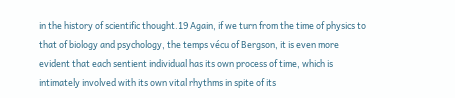in the history of scientific thought.19 Again, if we turn from the time of physics to that of biology and psychology, the temps vécu of Bergson, it is even more evident that each sentient individual has its own process of time, which is intimately involved with its own vital rhythms in spite of its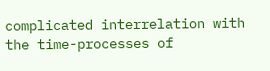complicated interrelation with the time-processes of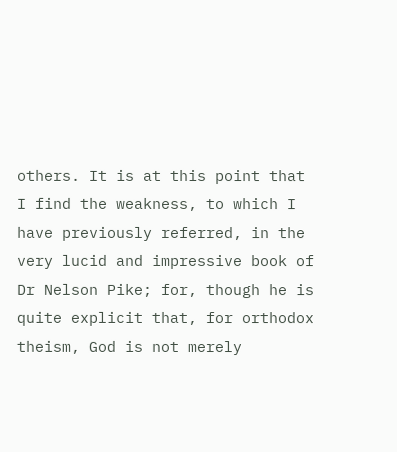others. It is at this point that I find the weakness, to which I have previously referred, in the very lucid and impressive book of Dr Nelson Pike; for, though he is quite explicit that, for orthodox theism, God is not merely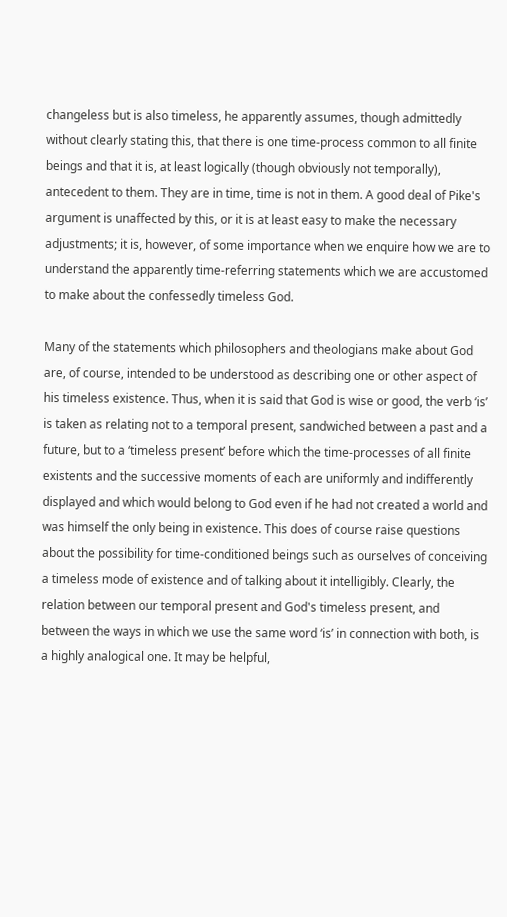changeless but is also timeless, he apparently assumes, though admittedly without clearly stating this, that there is one time-process common to all finite beings and that it is, at least logically (though obviously not temporally), antecedent to them. They are in time, time is not in them. A good deal of Pike's argument is unaffected by this, or it is at least easy to make the necessary adjustments; it is, however, of some importance when we enquire how we are to understand the apparently time-referring statements which we are accustomed to make about the confessedly timeless God.

Many of the statements which philosophers and theologians make about God are, of course, intended to be understood as describing one or other aspect of his timeless existence. Thus, when it is said that God is wise or good, the verb ‘is’ is taken as relating not to a temporal present, sandwiched between a past and a future, but to a ‘timeless present’ before which the time-processes of all finite existents and the successive moments of each are uniformly and indifferently displayed and which would belong to God even if he had not created a world and was himself the only being in existence. This does of course raise questions about the possibility for time-conditioned beings such as ourselves of conceiving a timeless mode of existence and of talking about it intelligibly. Clearly, the relation between our temporal present and God's timeless present, and between the ways in which we use the same word ‘is’ in connection with both, is a highly analogical one. It may be helpful,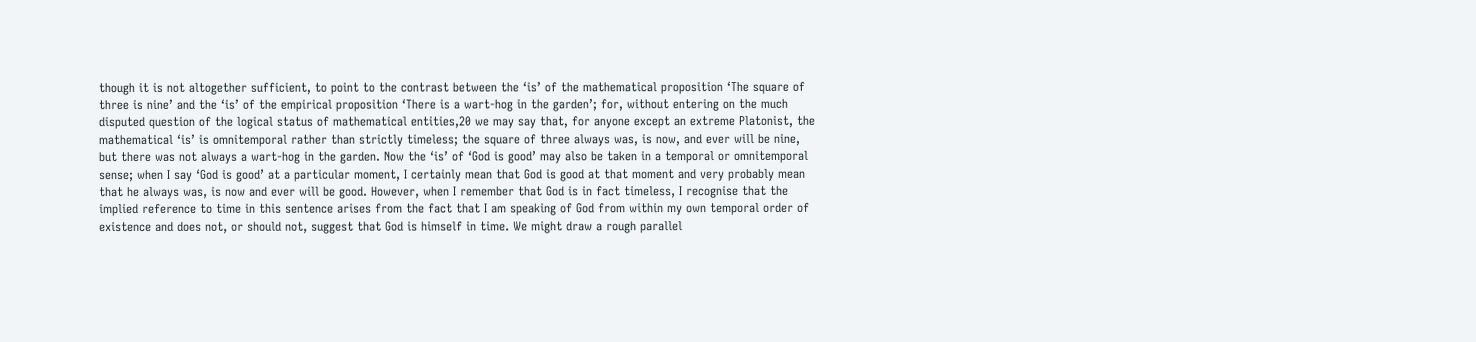though it is not altogether sufficient, to point to the contrast between the ‘is’ of the mathematical proposition ‘The square of three is nine’ and the ‘is’ of the empirical proposition ‘There is a wart-hog in the garden’; for, without entering on the much disputed question of the logical status of mathematical entities,20 we may say that, for anyone except an extreme Platonist, the mathematical ‘is’ is omnitemporal rather than strictly timeless; the square of three always was, is now, and ever will be nine, but there was not always a wart-hog in the garden. Now the ‘is’ of ‘God is good’ may also be taken in a temporal or omnitemporal sense; when I say ‘God is good’ at a particular moment, I certainly mean that God is good at that moment and very probably mean that he always was, is now and ever will be good. However, when I remember that God is in fact timeless, I recognise that the implied reference to time in this sentence arises from the fact that I am speaking of God from within my own temporal order of existence and does not, or should not, suggest that God is himself in time. We might draw a rough parallel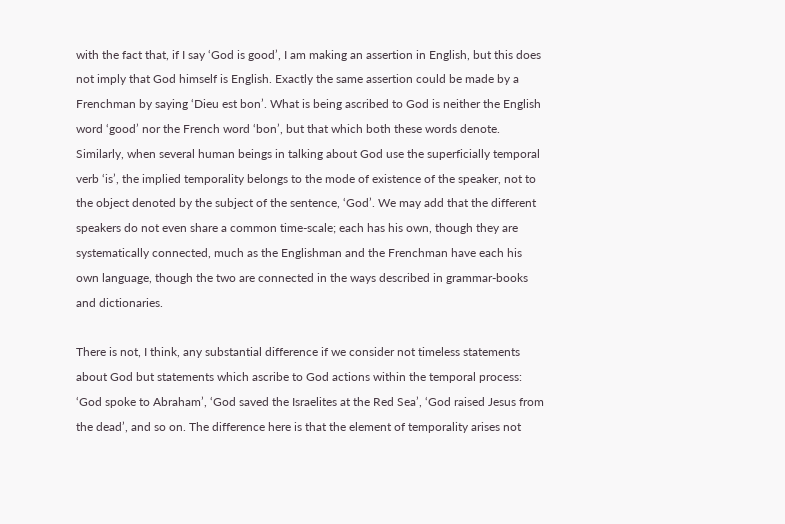with the fact that, if I say ‘God is good’, I am making an assertion in English, but this does not imply that God himself is English. Exactly the same assertion could be made by a Frenchman by saying ‘Dieu est bon’. What is being ascribed to God is neither the English word ‘good’ nor the French word ‘bon’, but that which both these words denote. Similarly, when several human beings in talking about God use the superficially temporal verb ‘is’, the implied temporality belongs to the mode of existence of the speaker, not to the object denoted by the subject of the sentence, ‘God’. We may add that the different speakers do not even share a common time-scale; each has his own, though they are systematically connected, much as the Englishman and the Frenchman have each his own language, though the two are connected in the ways described in grammar-books and dictionaries.

There is not, I think, any substantial difference if we consider not timeless statements about God but statements which ascribe to God actions within the temporal process: ‘God spoke to Abraham’, ‘God saved the Israelites at the Red Sea’, ‘God raised Jesus from the dead’, and so on. The difference here is that the element of temporality arises not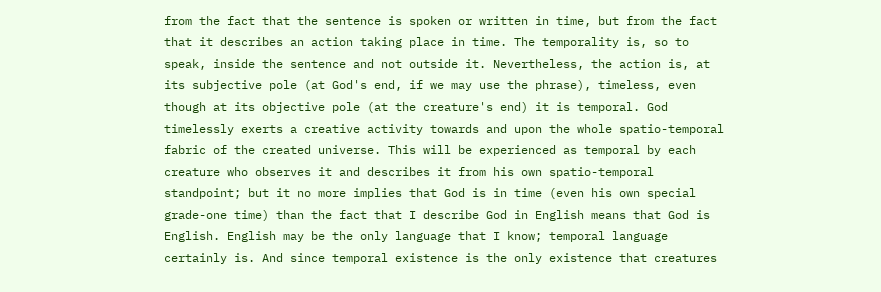from the fact that the sentence is spoken or written in time, but from the fact that it describes an action taking place in time. The temporality is, so to speak, inside the sentence and not outside it. Nevertheless, the action is, at its subjective pole (at God's end, if we may use the phrase), timeless, even though at its objective pole (at the creature's end) it is temporal. God timelessly exerts a creative activity towards and upon the whole spatio-temporal fabric of the created universe. This will be experienced as temporal by each creature who observes it and describes it from his own spatio-temporal standpoint; but it no more implies that God is in time (even his own special grade-one time) than the fact that I describe God in English means that God is English. English may be the only language that I know; temporal language certainly is. And since temporal existence is the only existence that creatures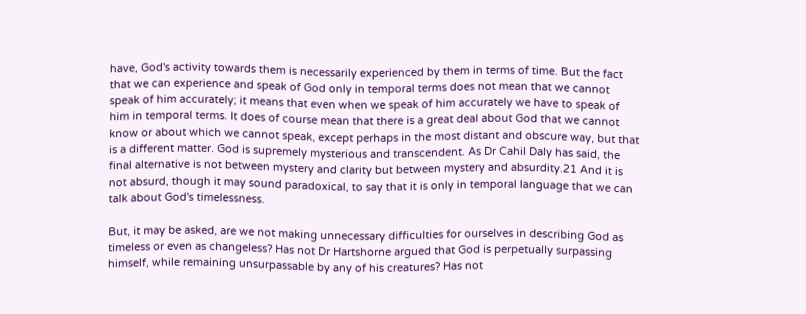have, God's activity towards them is necessarily experienced by them in terms of time. But the fact that we can experience and speak of God only in temporal terms does not mean that we cannot speak of him accurately; it means that even when we speak of him accurately we have to speak of him in temporal terms. It does of course mean that there is a great deal about God that we cannot know or about which we cannot speak, except perhaps in the most distant and obscure way, but that is a different matter. God is supremely mysterious and transcendent. As Dr Cahil Daly has said, the final alternative is not between mystery and clarity but between mystery and absurdity.21 And it is not absurd, though it may sound paradoxical, to say that it is only in temporal language that we can talk about God's timelessness.

But, it may be asked, are we not making unnecessary difficulties for ourselves in describing God as timeless or even as changeless? Has not Dr Hartshorne argued that God is perpetually surpassing himself, while remaining unsurpassable by any of his creatures? Has not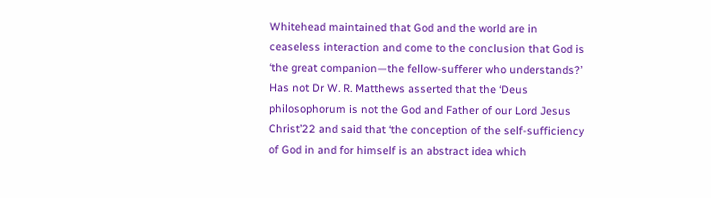Whitehead maintained that God and the world are in ceaseless interaction and come to the conclusion that God is ‘the great companion—the fellow-sufferer who understands?’ Has not Dr W. R. Matthews asserted that the ‘Deus philosophorum is not the God and Father of our Lord Jesus Christ’22 and said that ‘the conception of the self-sufficiency of God in and for himself is an abstract idea which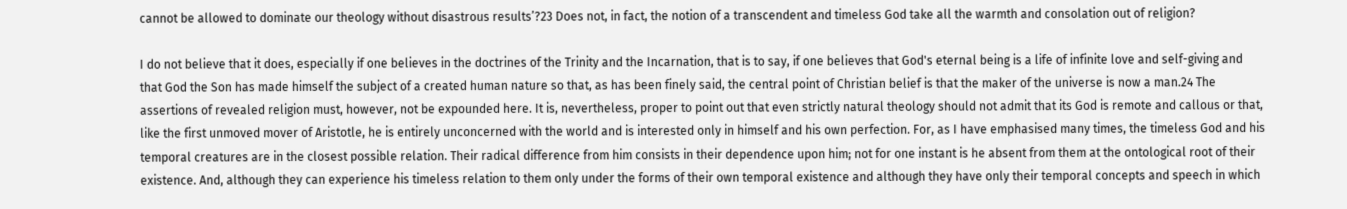cannot be allowed to dominate our theology without disastrous results’?23 Does not, in fact, the notion of a transcendent and timeless God take all the warmth and consolation out of religion?

I do not believe that it does, especially if one believes in the doctrines of the Trinity and the Incarnation, that is to say, if one believes that God's eternal being is a life of infinite love and self-giving and that God the Son has made himself the subject of a created human nature so that, as has been finely said, the central point of Christian belief is that the maker of the universe is now a man.24 The assertions of revealed religion must, however, not be expounded here. It is, nevertheless, proper to point out that even strictly natural theology should not admit that its God is remote and callous or that, like the first unmoved mover of Aristotle, he is entirely unconcerned with the world and is interested only in himself and his own perfection. For, as I have emphasised many times, the timeless God and his temporal creatures are in the closest possible relation. Their radical difference from him consists in their dependence upon him; not for one instant is he absent from them at the ontological root of their existence. And, although they can experience his timeless relation to them only under the forms of their own temporal existence and although they have only their temporal concepts and speech in which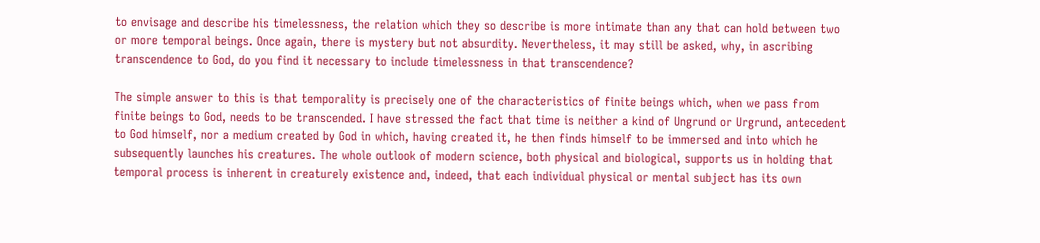to envisage and describe his timelessness, the relation which they so describe is more intimate than any that can hold between two or more temporal beings. Once again, there is mystery but not absurdity. Nevertheless, it may still be asked, why, in ascribing transcendence to God, do you find it necessary to include timelessness in that transcendence?

The simple answer to this is that temporality is precisely one of the characteristics of finite beings which, when we pass from finite beings to God, needs to be transcended. I have stressed the fact that time is neither a kind of Ungrund or Urgrund, antecedent to God himself, nor a medium created by God in which, having created it, he then finds himself to be immersed and into which he subsequently launches his creatures. The whole outlook of modern science, both physical and biological, supports us in holding that temporal process is inherent in creaturely existence and, indeed, that each individual physical or mental subject has its own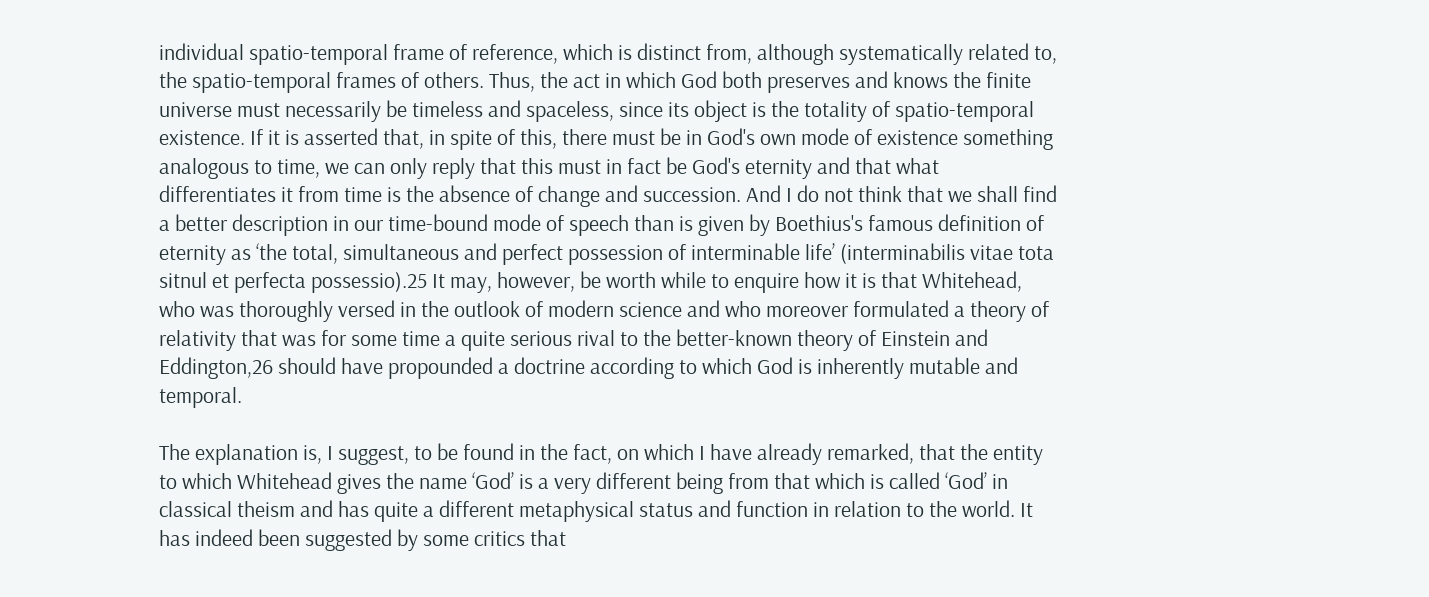individual spatio-temporal frame of reference, which is distinct from, although systematically related to, the spatio-temporal frames of others. Thus, the act in which God both preserves and knows the finite universe must necessarily be timeless and spaceless, since its object is the totality of spatio-temporal existence. If it is asserted that, in spite of this, there must be in God's own mode of existence something analogous to time, we can only reply that this must in fact be God's eternity and that what differentiates it from time is the absence of change and succession. And I do not think that we shall find a better description in our time-bound mode of speech than is given by Boethius's famous definition of eternity as ‘the total, simultaneous and perfect possession of interminable life’ (interminabilis vitae tota sitnul et perfecta possessio).25 It may, however, be worth while to enquire how it is that Whitehead, who was thoroughly versed in the outlook of modern science and who moreover formulated a theory of relativity that was for some time a quite serious rival to the better-known theory of Einstein and Eddington,26 should have propounded a doctrine according to which God is inherently mutable and temporal.

The explanation is, I suggest, to be found in the fact, on which I have already remarked, that the entity to which Whitehead gives the name ‘God’ is a very different being from that which is called ‘God’ in classical theism and has quite a different metaphysical status and function in relation to the world. It has indeed been suggested by some critics that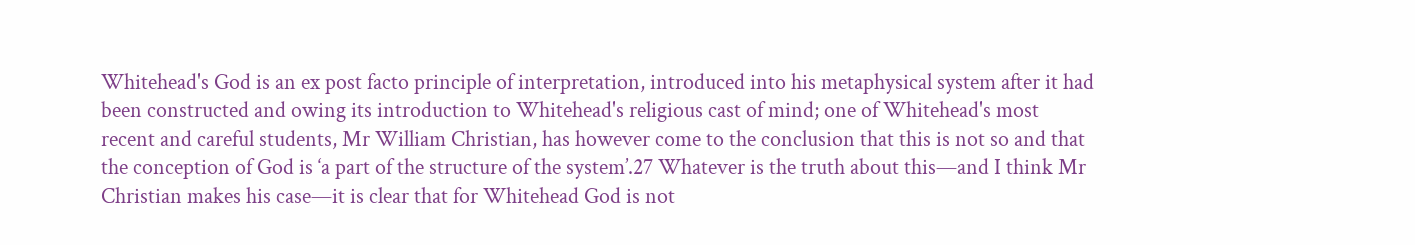Whitehead's God is an ex post facto principle of interpretation, introduced into his metaphysical system after it had been constructed and owing its introduction to Whitehead's religious cast of mind; one of Whitehead's most recent and careful students, Mr William Christian, has however come to the conclusion that this is not so and that the conception of God is ‘a part of the structure of the system’.27 Whatever is the truth about this—and I think Mr Christian makes his case—it is clear that for Whitehead God is not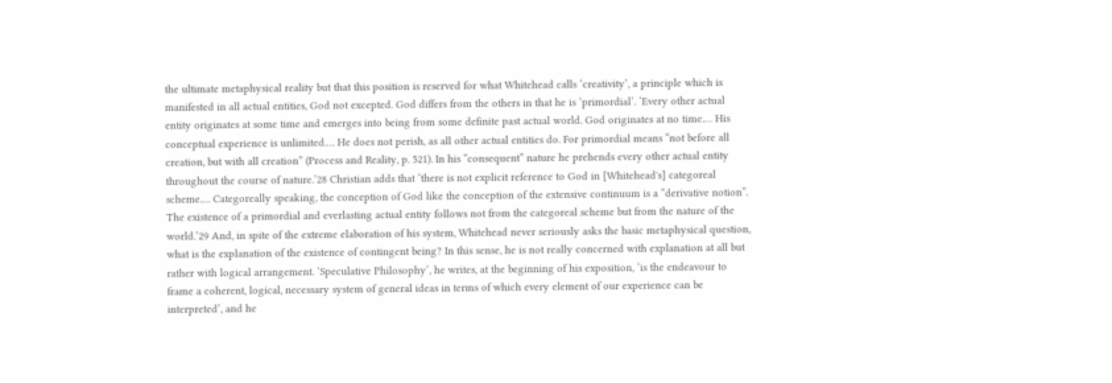the ultimate metaphysical reality but that this position is reserved for what Whitehead calls ‘creativity’, a principle which is manifested in all actual entities, God not excepted. God differs from the others in that he is ‘primordial’. ‘Every other actual entity originates at some time and emerges into being from some definite past actual world. God originates at no time.… His conceptual experience is unlimited.… He does not perish, as all other actual entities do. For primordial means “not before all creation, but with all creation” (Process and Reality, p. 521). In his “consequent” nature he prehends every other actual entity throughout the course of nature.’28 Christian adds that ‘there is not explicit reference to God in [Whitehead's] categoreal scheme.… Categoreally speaking, the conception of God like the conception of the extensive continuum is a “derivative notion”. The existence of a primordial and everlasting actual entity follows not from the categoreal scheme but from the nature of the world.’29 And, in spite of the extreme elaboration of his system, Whitehead never seriously asks the basic metaphysical question, what is the explanation of the existence of contingent being? In this sense, he is not really concerned with explanation at all but rather with logical arrangement. ‘Speculative Philosophy’, he writes, at the beginning of his exposition, ‘is the endeavour to frame a coherent, logical, necessary system of general ideas in terms of which every element of our experience can be interpreted’, and he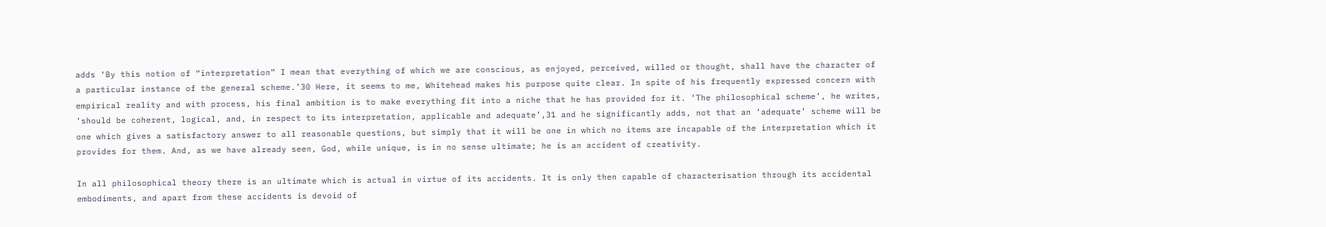adds ‘By this notion of “interpretation” I mean that everything of which we are conscious, as enjoyed, perceived, willed or thought, shall have the character of a particular instance of the general scheme.’30 Here, it seems to me, Whitehead makes his purpose quite clear. In spite of his frequently expressed concern with empirical reality and with process, his final ambition is to make everything fit into a niche that he has provided for it. ‘The philosophical scheme’, he writes, ‘should be coherent, logical, and, in respect to its interpretation, applicable and adequate’,31 and he significantly adds, not that an ‘adequate’ scheme will be one which gives a satisfactory answer to all reasonable questions, but simply that it will be one in which no items are incapable of the interpretation which it provides for them. And, as we have already seen, God, while unique, is in no sense ultimate; he is an accident of creativity.

In all philosophical theory there is an ultimate which is actual in virtue of its accidents. It is only then capable of characterisation through its accidental embodiments, and apart from these accidents is devoid of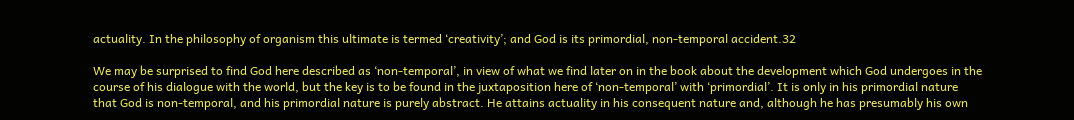actuality. In the philosophy of organism this ultimate is termed ‘creativity’; and God is its primordial, non-temporal accident.32

We may be surprised to find God here described as ‘non-temporal’, in view of what we find later on in the book about the development which God undergoes in the course of his dialogue with the world, but the key is to be found in the juxtaposition here of ‘non-temporal’ with ‘primordial’. It is only in his primordial nature that God is non-temporal, and his primordial nature is purely abstract. He attains actuality in his consequent nature and, although he has presumably his own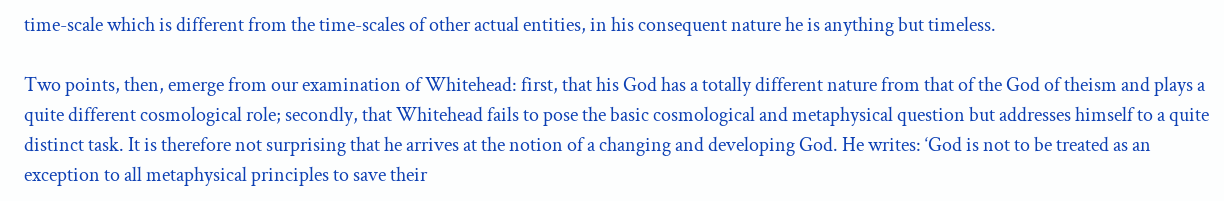time-scale which is different from the time-scales of other actual entities, in his consequent nature he is anything but timeless.

Two points, then, emerge from our examination of Whitehead: first, that his God has a totally different nature from that of the God of theism and plays a quite different cosmological role; secondly, that Whitehead fails to pose the basic cosmological and metaphysical question but addresses himself to a quite distinct task. It is therefore not surprising that he arrives at the notion of a changing and developing God. He writes: ‘God is not to be treated as an exception to all metaphysical principles to save their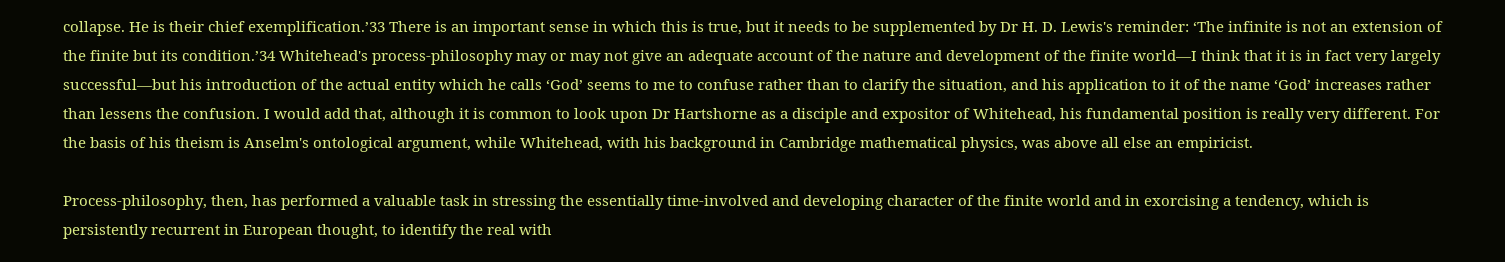collapse. He is their chief exemplification.’33 There is an important sense in which this is true, but it needs to be supplemented by Dr H. D. Lewis's reminder: ‘The infinite is not an extension of the finite but its condition.’34 Whitehead's process-philosophy may or may not give an adequate account of the nature and development of the finite world—I think that it is in fact very largely successful—but his introduction of the actual entity which he calls ‘God’ seems to me to confuse rather than to clarify the situation, and his application to it of the name ‘God’ increases rather than lessens the confusion. I would add that, although it is common to look upon Dr Hartshorne as a disciple and expositor of Whitehead, his fundamental position is really very different. For the basis of his theism is Anselm's ontological argument, while Whitehead, with his background in Cambridge mathematical physics, was above all else an empiricist.

Process-philosophy, then, has performed a valuable task in stressing the essentially time-involved and developing character of the finite world and in exorcising a tendency, which is persistently recurrent in European thought, to identify the real with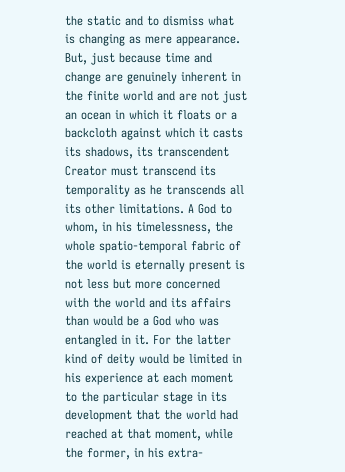the static and to dismiss what is changing as mere appearance. But, just because time and change are genuinely inherent in the finite world and are not just an ocean in which it floats or a backcloth against which it casts its shadows, its transcendent Creator must transcend its temporality as he transcends all its other limitations. A God to whom, in his timelessness, the whole spatio-temporal fabric of the world is eternally present is not less but more concerned with the world and its affairs than would be a God who was entangled in it. For the latter kind of deity would be limited in his experience at each moment to the particular stage in its development that the world had reached at that moment, while the former, in his extra-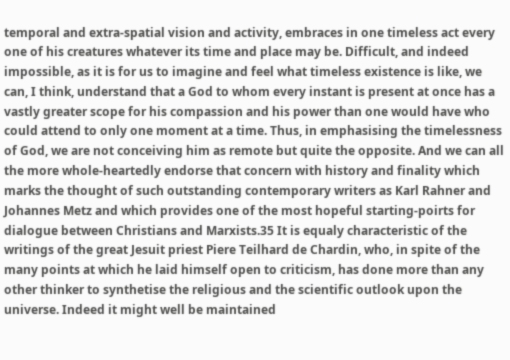temporal and extra-spatial vision and activity, embraces in one timeless act every one of his creatures whatever its time and place may be. Difficult, and indeed impossible, as it is for us to imagine and feel what timeless existence is like, we can, I think, understand that a God to whom every instant is present at once has a vastly greater scope for his compassion and his power than one would have who could attend to only one moment at a time. Thus, in emphasising the timelessness of God, we are not conceiving him as remote but quite the opposite. And we can all the more whole-heartedly endorse that concern with history and finality which marks the thought of such outstanding contemporary writers as Karl Rahner and Johannes Metz and which provides one of the most hopeful starting-poirts for dialogue between Christians and Marxists.35 It is equaly characteristic of the writings of the great Jesuit priest Piere Teilhard de Chardin, who, in spite of the many points at which he laid himself open to criticism, has done more than any other thinker to synthetise the religious and the scientific outlook upon the universe. Indeed it might well be maintained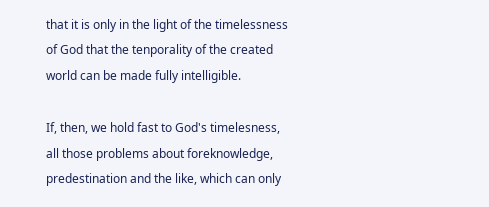that it is only in the light of the timelessness of God that the tenporality of the created world can be made fully intelligible.

If, then, we hold fast to God's timelesness, all those problems about foreknowledge, predestination and the like, which can only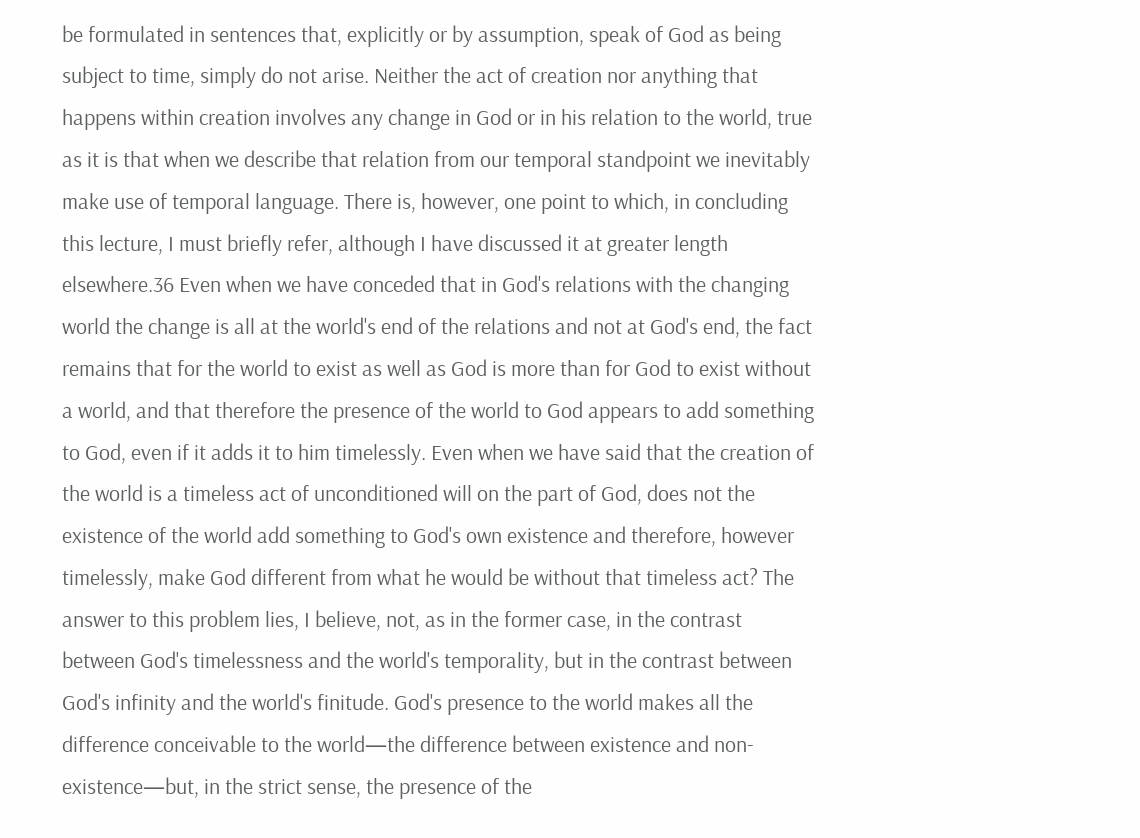be formulated in sentences that, explicitly or by assumption, speak of God as being subject to time, simply do not arise. Neither the act of creation nor anything that happens within creation involves any change in God or in his relation to the world, true as it is that when we describe that relation from our temporal standpoint we inevitably make use of temporal language. There is, however, one point to which, in concluding this lecture, I must briefly refer, although I have discussed it at greater length elsewhere.36 Even when we have conceded that in God's relations with the changing world the change is all at the world's end of the relations and not at God's end, the fact remains that for the world to exist as well as God is more than for God to exist without a world, and that therefore the presence of the world to God appears to add something to God, even if it adds it to him timelessly. Even when we have said that the creation of the world is a timeless act of unconditioned will on the part of God, does not the existence of the world add something to God's own existence and therefore, however timelessly, make God different from what he would be without that timeless act? The answer to this problem lies, I believe, not, as in the former case, in the contrast between God's timelessness and the world's temporality, but in the contrast between God's infinity and the world's finitude. God's presence to the world makes all the difference conceivable to the world—the difference between existence and non-existence—but, in the strict sense, the presence of the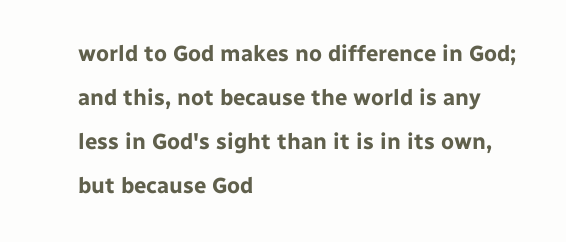world to God makes no difference in God; and this, not because the world is any less in God's sight than it is in its own, but because God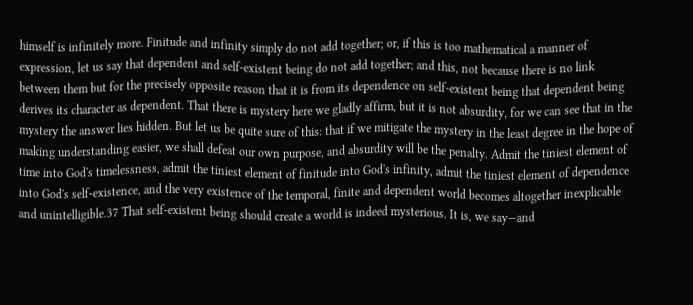himself is infinitely more. Finitude and infinity simply do not add together; or, if this is too mathematical a manner of expression, let us say that dependent and self-existent being do not add together; and this, not because there is no link between them but for the precisely opposite reason that it is from its dependence on self-existent being that dependent being derives its character as dependent. That there is mystery here we gladly affirm, but it is not absurdity, for we can see that in the mystery the answer lies hidden. But let us be quite sure of this: that if we mitigate the mystery in the least degree in the hope of making understanding easier, we shall defeat our own purpose, and absurdity will be the penalty. Admit the tiniest element of time into God's timelessness, admit the tiniest element of finitude into God's infinity, admit the tiniest element of dependence into God's self-existence, and the very existence of the temporal, finite and dependent world becomes altogether inexplicable and unintelligible.37 That self-existent being should create a world is indeed mysterious. It is, we say—and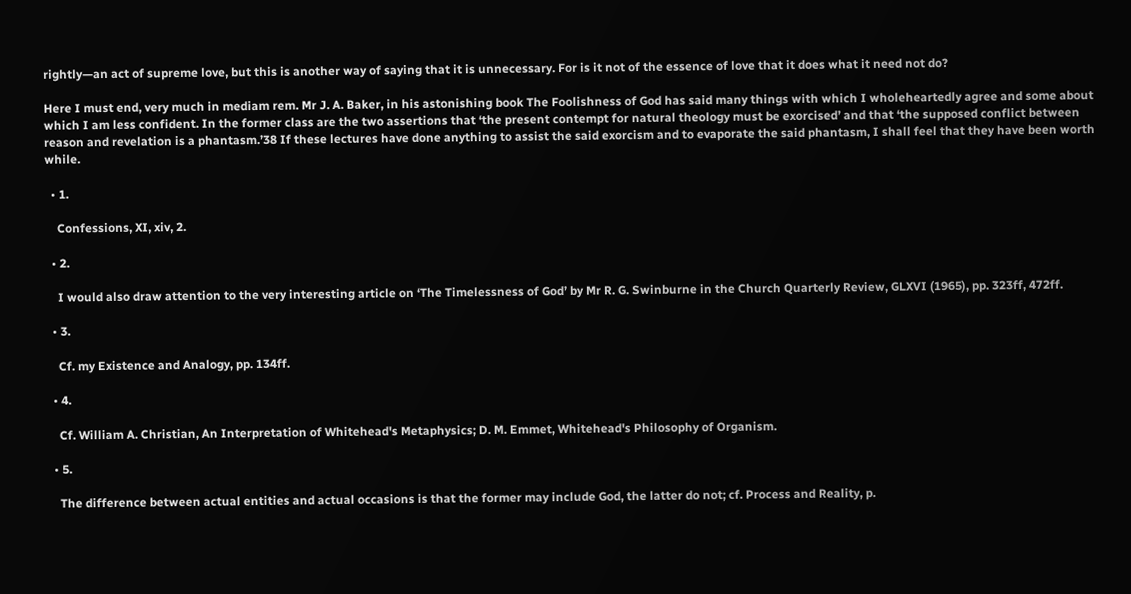rightly—an act of supreme love, but this is another way of saying that it is unnecessary. For is it not of the essence of love that it does what it need not do?

Here I must end, very much in mediam rem. Mr J. A. Baker, in his astonishing book The Foolishness of God has said many things with which I wholeheartedly agree and some about which I am less confident. In the former class are the two assertions that ‘the present contempt for natural theology must be exorcised’ and that ‘the supposed conflict between reason and revelation is a phantasm.’38 If these lectures have done anything to assist the said exorcism and to evaporate the said phantasm, I shall feel that they have been worth while.

  • 1.

    Confessions, XI, xiv, 2.

  • 2.

    I would also draw attention to the very interesting article on ‘The Timelessness of God’ by Mr R. G. Swinburne in the Church Quarterly Review, GLXVI (1965), pp. 323ff, 472ff.

  • 3.

    Cf. my Existence and Analogy, pp. 134ff.

  • 4.

    Cf. William A. Christian, An Interpretation of Whitehead's Metaphysics; D. M. Emmet, Whitehead's Philosophy of Organism.

  • 5.

    The difference between actual entities and actual occasions is that the former may include God, the latter do not; cf. Process and Reality, p.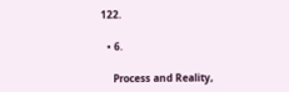122.

  • 6.

    Process and Reality,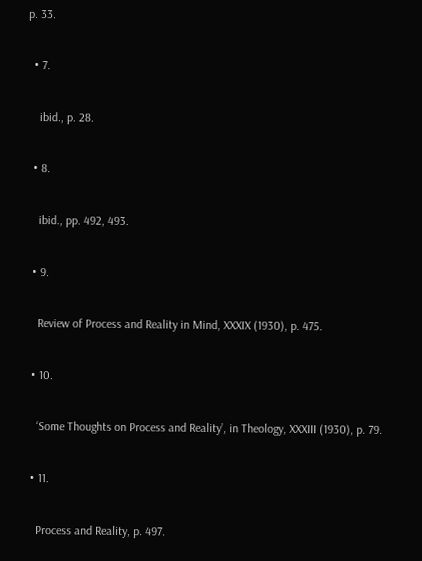p. 33.

  • 7.

    ibid., p. 28.

  • 8.

    ibid., pp. 492, 493.

  • 9.

    Review of Process and Reality in Mind, XXXIX (1930), p. 475.

  • 10.

    ‘Some Thoughts on Process and Reality’, in Theology, XXXIII (1930), p. 79.

  • 11.

    Process and Reality, p. 497.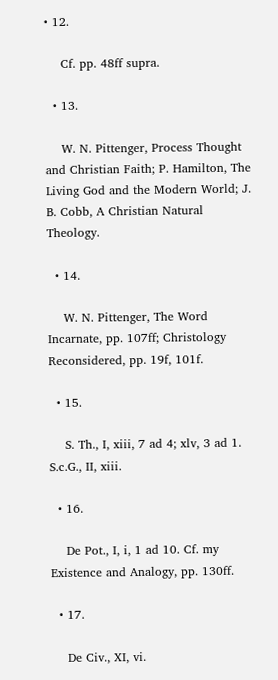• 12.

    Cf. pp. 48ff supra.

  • 13.

    W. N. Pittenger, Process Thought and Christian Faith; P. Hamilton, The Living God and the Modern World; J. B. Cobb, A Christian Natural Theology.

  • 14.

    W. N. Pittenger, The Word Incarnate, pp. 107ff; Christology Reconsidered, pp. 19f, 101f.

  • 15.

    S. Th., I, xiii, 7 ad 4; xlv, 3 ad 1. S.c.G., II, xiii.

  • 16.

    De Pot., I, i, 1 ad 10. Cf. my Existence and Analogy, pp. 130ff.

  • 17.

    De Civ., XI, vi.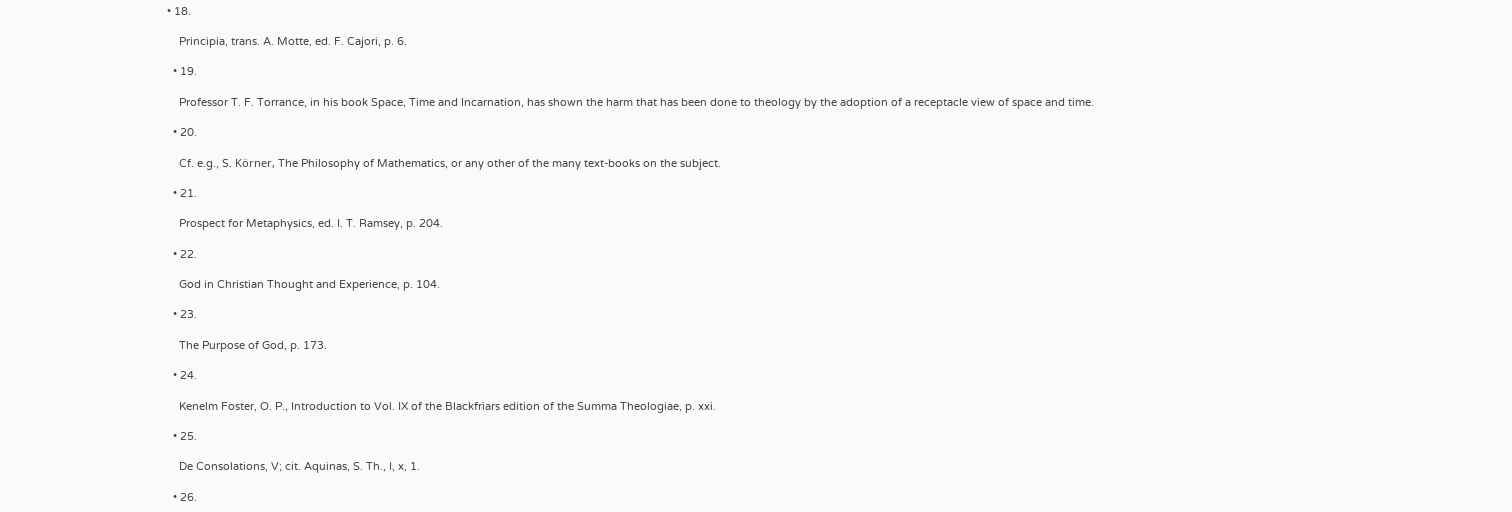• 18.

    Principia, trans. A. Motte, ed. F. Cajori, p. 6.

  • 19.

    Professor T. F. Torrance, in his book Space, Time and Incarnation, has shown the harm that has been done to theology by the adoption of a receptacle view of space and time.

  • 20.

    Cf. e.g., S. Körner, The Philosophy of Mathematics, or any other of the many text-books on the subject.

  • 21.

    Prospect for Metaphysics, ed. I. T. Ramsey, p. 204.

  • 22.

    God in Christian Thought and Experience, p. 104.

  • 23.

    The Purpose of God, p. 173.

  • 24.

    Kenelm Foster, O. P., Introduction to Vol. IX of the Blackfriars edition of the Summa Theologiae, p. xxi.

  • 25.

    De Consolations, V; cit. Aquinas, S. Th., I, x, 1.

  • 26.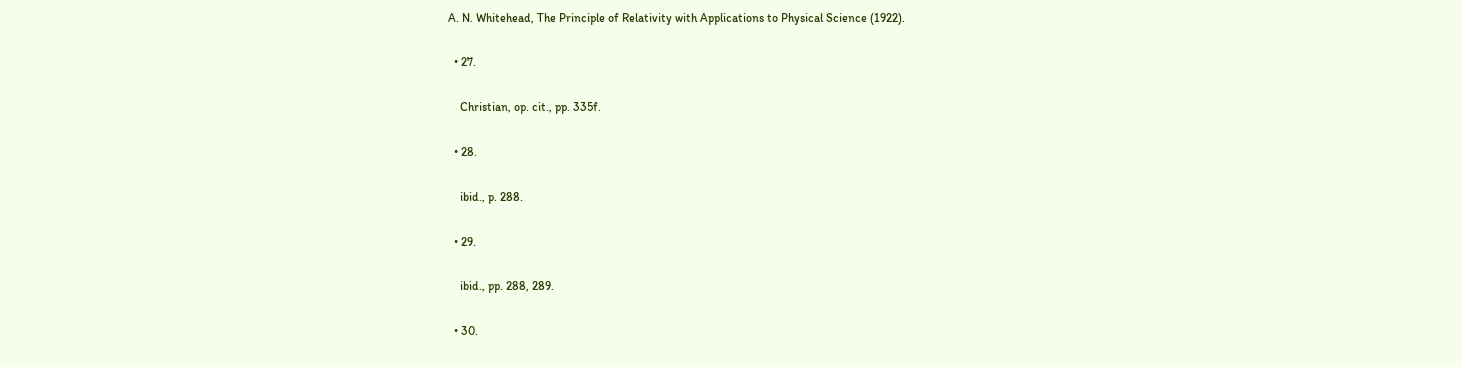A. N. Whitehead, The Principle of Relativity with Applications to Physical Science (1922).

  • 27.

    Christian, op. cit., pp. 335f.

  • 28.

    ibid., p. 288.

  • 29.

    ibid., pp. 288, 289.

  • 30.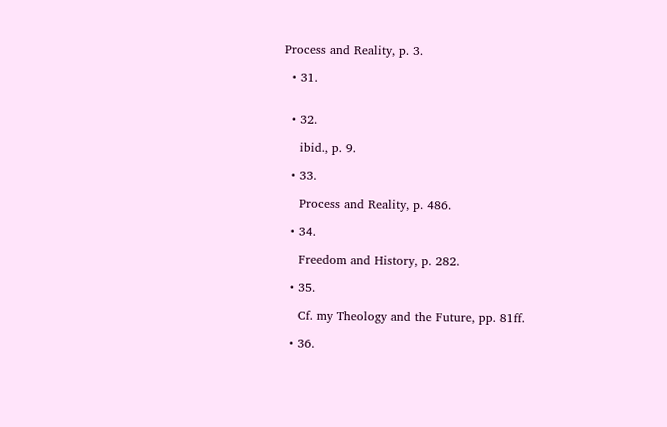Process and Reality, p. 3.

  • 31.


  • 32.

    ibid., p. 9.

  • 33.

    Process and Reality, p. 486.

  • 34.

    Freedom and History, p. 282.

  • 35.

    Cf. my Theology and the Future, pp. 81ff.

  • 36.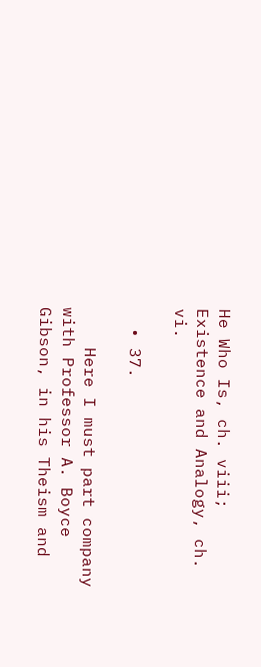He Who Is, ch. viii; Existence and Analogy, ch. vi.

  • 37.

    Here I must part company with Professor A. Boyce Gibson, in his Theism and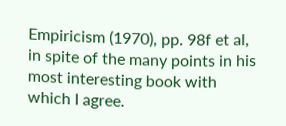Empiricism (1970), pp. 98f et al, in spite of the many points in his most interesting book with which I agree.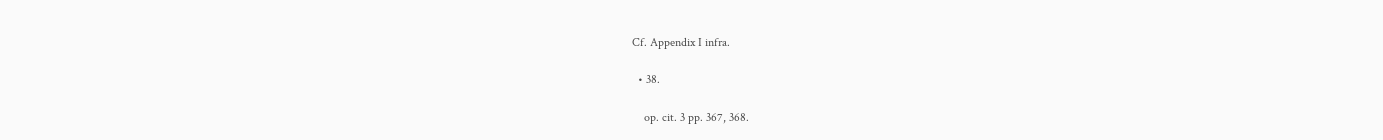Cf. Appendix I infra.

  • 38.

    op. cit. 3 pp. 367, 368.